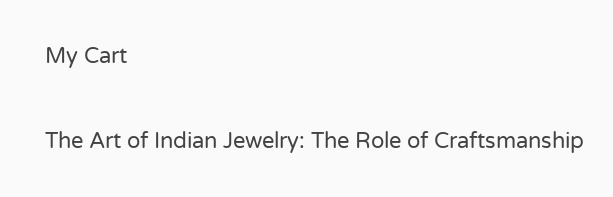My Cart


The Art of Indian Jewelry: The Role of Craftsmanship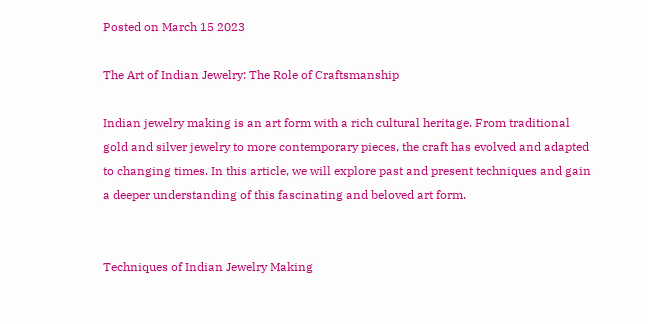Posted on March 15 2023

The Art of Indian Jewelry: The Role of Craftsmanship

Indian jewelry making is an art form with a rich cultural heritage. From traditional gold and silver jewelry to more contemporary pieces, the craft has evolved and adapted to changing times. In this article, we will explore past and present techniques and gain a deeper understanding of this fascinating and beloved art form.


Techniques of Indian Jewelry Making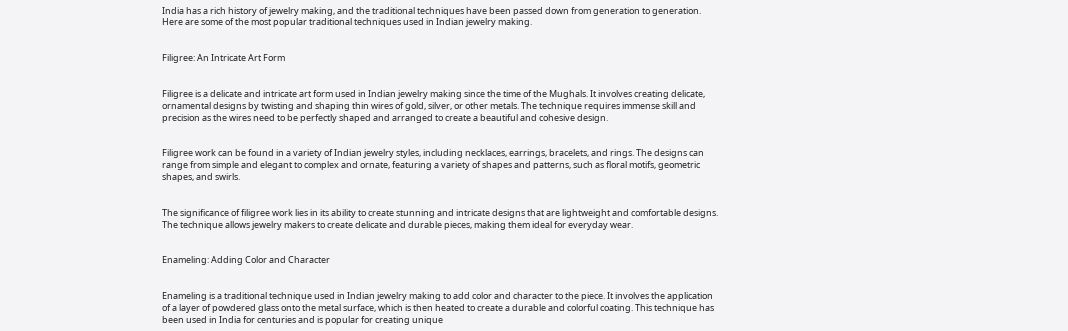India has a rich history of jewelry making, and the traditional techniques have been passed down from generation to generation. Here are some of the most popular traditional techniques used in Indian jewelry making.


Filigree: An Intricate Art Form


Filigree is a delicate and intricate art form used in Indian jewelry making since the time of the Mughals. It involves creating delicate, ornamental designs by twisting and shaping thin wires of gold, silver, or other metals. The technique requires immense skill and precision as the wires need to be perfectly shaped and arranged to create a beautiful and cohesive design.


Filigree work can be found in a variety of Indian jewelry styles, including necklaces, earrings, bracelets, and rings. The designs can range from simple and elegant to complex and ornate, featuring a variety of shapes and patterns, such as floral motifs, geometric shapes, and swirls.


The significance of filigree work lies in its ability to create stunning and intricate designs that are lightweight and comfortable designs. The technique allows jewelry makers to create delicate and durable pieces, making them ideal for everyday wear.


Enameling: Adding Color and Character


Enameling is a traditional technique used in Indian jewelry making to add color and character to the piece. It involves the application of a layer of powdered glass onto the metal surface, which is then heated to create a durable and colorful coating. This technique has been used in India for centuries and is popular for creating unique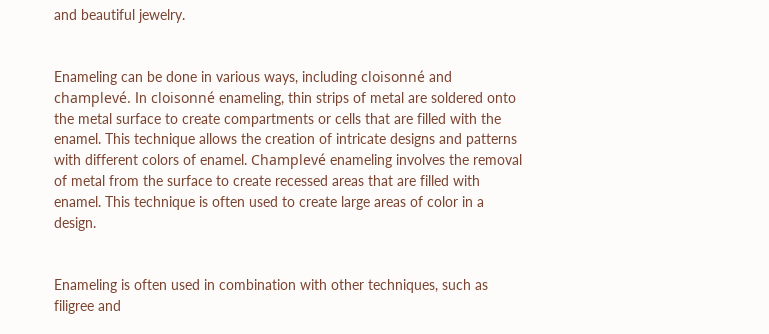and beautiful jewelry.


Enameling can be done in various ways, including cloisonné and champlevé. In cloisonné enameling, thin strips of metal are soldered onto the metal surface to create compartments or cells that are filled with the enamel. This technique allows the creation of intricate designs and patterns with different colors of enamel. Champlevé enameling involves the removal of metal from the surface to create recessed areas that are filled with enamel. This technique is often used to create large areas of color in a design.


Enameling is often used in combination with other techniques, such as filigree and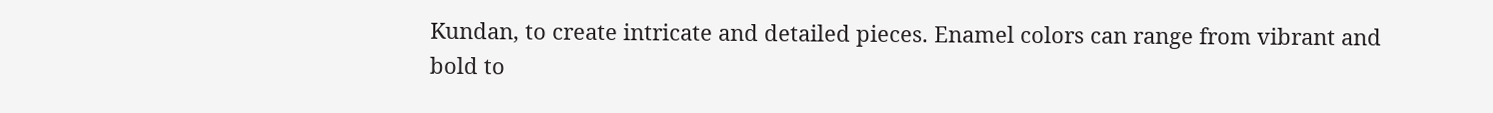Kundan, to create intricate and detailed pieces. Enamel colors can range from vibrant and bold to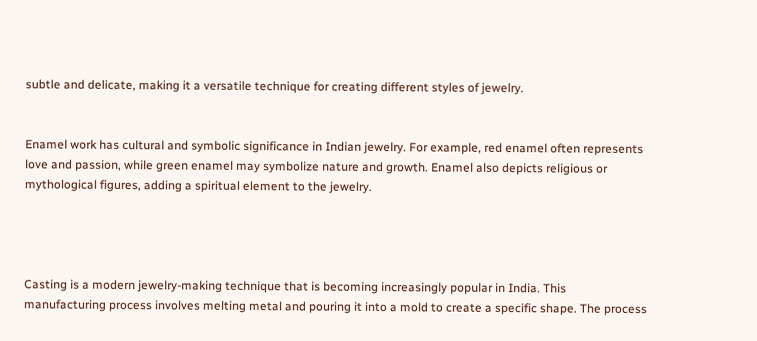subtle and delicate, making it a versatile technique for creating different styles of jewelry.


Enamel work has cultural and symbolic significance in Indian jewelry. For example, red enamel often represents love and passion, while green enamel may symbolize nature and growth. Enamel also depicts religious or mythological figures, adding a spiritual element to the jewelry.




Casting is a modern jewelry-making technique that is becoming increasingly popular in India. This manufacturing process involves melting metal and pouring it into a mold to create a specific shape. The process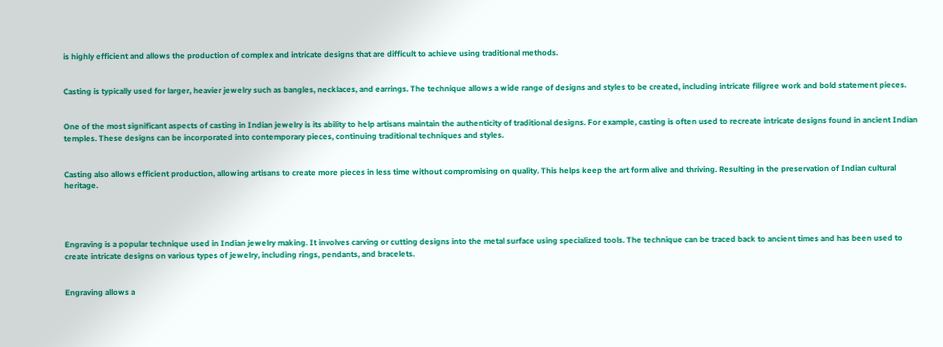is highly efficient and allows the production of complex and intricate designs that are difficult to achieve using traditional methods.


Casting is typically used for larger, heavier jewelry such as bangles, necklaces, and earrings. The technique allows a wide range of designs and styles to be created, including intricate filigree work and bold statement pieces.


One of the most significant aspects of casting in Indian jewelry is its ability to help artisans maintain the authenticity of traditional designs. For example, casting is often used to recreate intricate designs found in ancient Indian temples. These designs can be incorporated into contemporary pieces, continuing traditional techniques and styles.


Casting also allows efficient production, allowing artisans to create more pieces in less time without compromising on quality. This helps keep the art form alive and thriving. Resulting in the preservation of Indian cultural heritage.




Engraving is a popular technique used in Indian jewelry making. It involves carving or cutting designs into the metal surface using specialized tools. The technique can be traced back to ancient times and has been used to create intricate designs on various types of jewelry, including rings, pendants, and bracelets.


Engraving allows a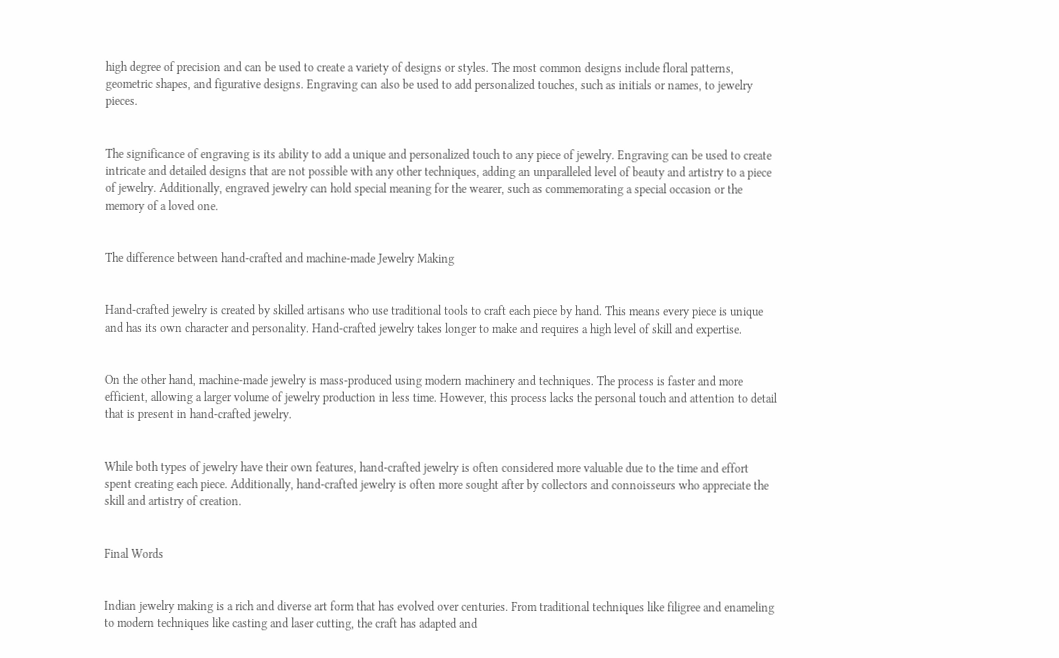high degree of precision and can be used to create a variety of designs or styles. The most common designs include floral patterns, geometric shapes, and figurative designs. Engraving can also be used to add personalized touches, such as initials or names, to jewelry pieces.


The significance of engraving is its ability to add a unique and personalized touch to any piece of jewelry. Engraving can be used to create intricate and detailed designs that are not possible with any other techniques, adding an unparalleled level of beauty and artistry to a piece of jewelry. Additionally, engraved jewelry can hold special meaning for the wearer, such as commemorating a special occasion or the memory of a loved one.


The difference between hand-crafted and machine-made Jewelry Making


Hand-crafted jewelry is created by skilled artisans who use traditional tools to craft each piece by hand. This means every piece is unique and has its own character and personality. Hand-crafted jewelry takes longer to make and requires a high level of skill and expertise.


On the other hand, machine-made jewelry is mass-produced using modern machinery and techniques. The process is faster and more efficient, allowing a larger volume of jewelry production in less time. However, this process lacks the personal touch and attention to detail that is present in hand-crafted jewelry.


While both types of jewelry have their own features, hand-crafted jewelry is often considered more valuable due to the time and effort spent creating each piece. Additionally, hand-crafted jewelry is often more sought after by collectors and connoisseurs who appreciate the skill and artistry of creation.


Final Words


Indian jewelry making is a rich and diverse art form that has evolved over centuries. From traditional techniques like filigree and enameling to modern techniques like casting and laser cutting, the craft has adapted and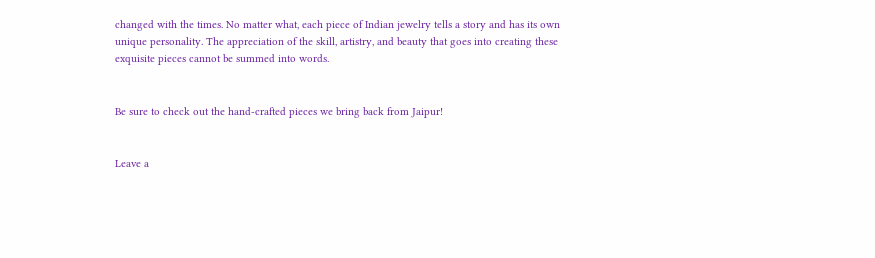changed with the times. No matter what, each piece of Indian jewelry tells a story and has its own unique personality. The appreciation of the skill, artistry, and beauty that goes into creating these exquisite pieces cannot be summed into words.


Be sure to check out the hand-crafted pieces we bring back from Jaipur!


Leave a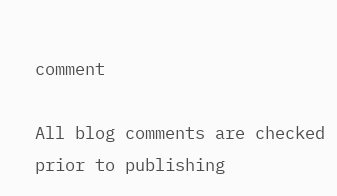comment

All blog comments are checked prior to publishing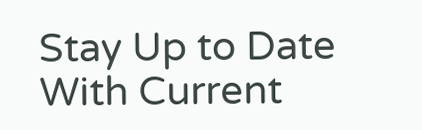Stay Up to Date With Current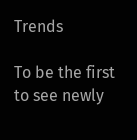Trends

To be the first to see newly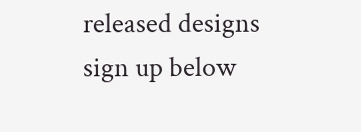released designs sign up below